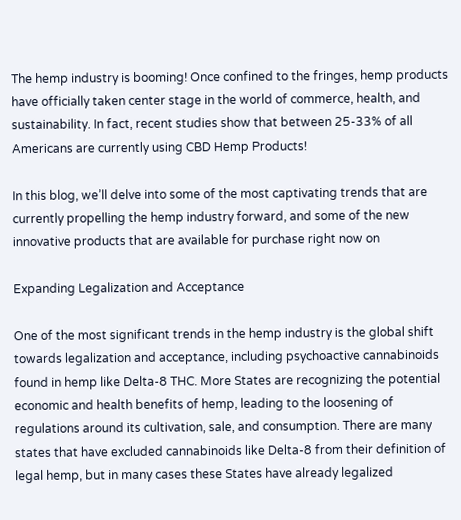The hemp industry is booming! Once confined to the fringes, hemp products have officially taken center stage in the world of commerce, health, and sustainability. In fact, recent studies show that between 25-33% of all Americans are currently using CBD Hemp Products!

In this blog, we’ll delve into some of the most captivating trends that are currently propelling the hemp industry forward, and some of the new innovative products that are available for purchase right now on

Expanding Legalization and Acceptance

One of the most significant trends in the hemp industry is the global shift towards legalization and acceptance, including psychoactive cannabinoids found in hemp like Delta-8 THC. More States are recognizing the potential economic and health benefits of hemp, leading to the loosening of regulations around its cultivation, sale, and consumption. There are many states that have excluded cannabinoids like Delta-8 from their definition of legal hemp, but in many cases these States have already legalized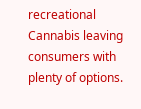recreational Cannabis leaving consumers with plenty of options.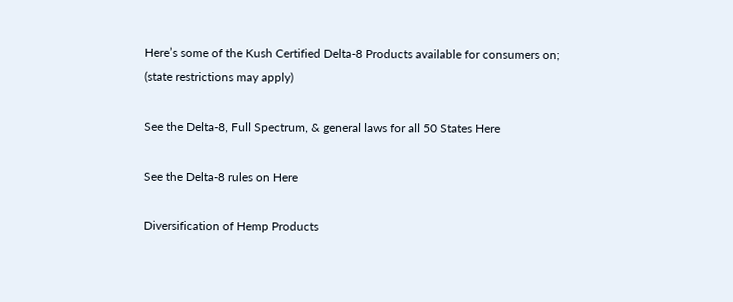Here’s some of the Kush Certified Delta-8 Products available for consumers on;
(state restrictions may apply)

See the Delta-8, Full Spectrum, & general laws for all 50 States Here

See the Delta-8 rules on Here

Diversification of Hemp Products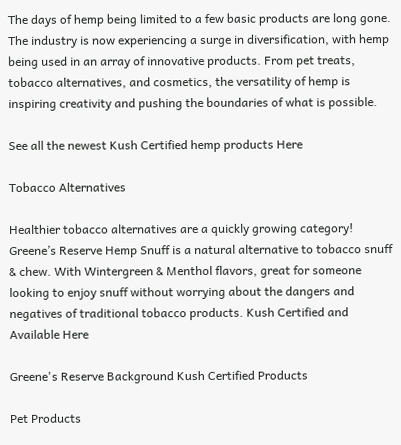The days of hemp being limited to a few basic products are long gone. The industry is now experiencing a surge in diversification, with hemp being used in an array of innovative products. From pet treats, tobacco alternatives, and cosmetics, the versatility of hemp is inspiring creativity and pushing the boundaries of what is possible.

See all the newest Kush Certified hemp products Here

Tobacco Alternatives

Healthier tobacco alternatives are a quickly growing category! Greene’s Reserve Hemp Snuff is a natural alternative to tobacco snuff & chew. With Wintergreen & Menthol flavors, great for someone looking to enjoy snuff without worrying about the dangers and negatives of traditional tobacco products. Kush Certified and Available Here

Greene's Reserve Background Kush Certified Products

Pet Products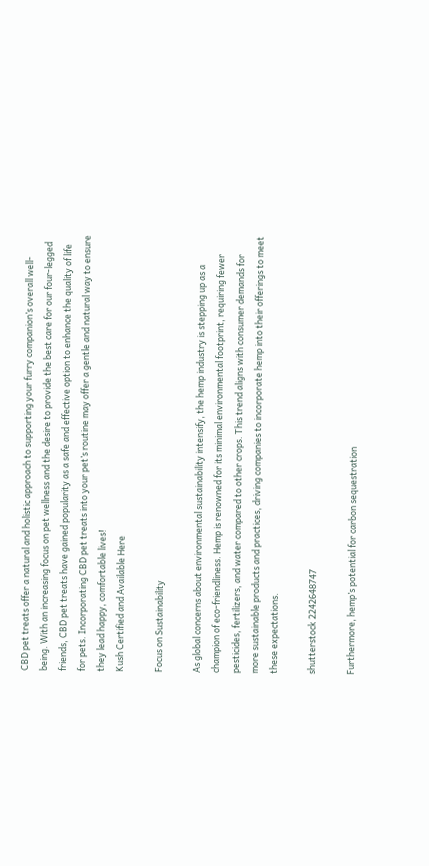CBD pet treats offer a natural and holistic approach to supporting your furry companion’s overall well-being. With an increasing focus on pet wellness and the desire to provide the best care for our four-legged friends, CBD pet treats have gained popularity as a safe and effective option to enhance the quality of life for pets. Incorporating CBD pet treats into your pet’s routine may offer a gentle and natural way to ensure they lead happy, comfortable lives!
Kush Certified and Available Here

Focus on Sustainability

As global concerns about environmental sustainability intensify, the hemp industry is stepping up as a champion of eco-friendliness. Hemp is renowned for its minimal environmental footprint, requiring fewer pesticides, fertilizers, and water compared to other crops. This trend aligns with consumer demands for more sustainable products and practices, driving companies to incorporate hemp into their offerings to meet these expectations.

shutterstock 2242648747

Furthermore, hemp’s potential for carbon sequestration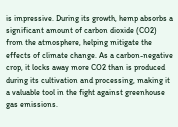is impressive. During its growth, hemp absorbs a significant amount of carbon dioxide (CO2) from the atmosphere, helping mitigate the effects of climate change. As a carbon-negative crop, it locks away more CO2 than is produced during its cultivation and processing, making it a valuable tool in the fight against greenhouse gas emissions.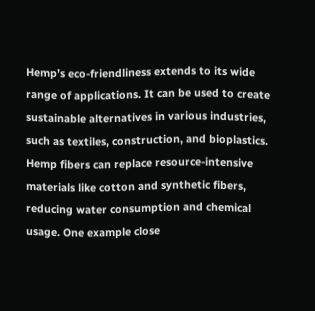Hemp’s eco-friendliness extends to its wide range of applications. It can be used to create sustainable alternatives in various industries, such as textiles, construction, and bioplastics. Hemp fibers can replace resource-intensive materials like cotton and synthetic fibers, reducing water consumption and chemical usage. One example close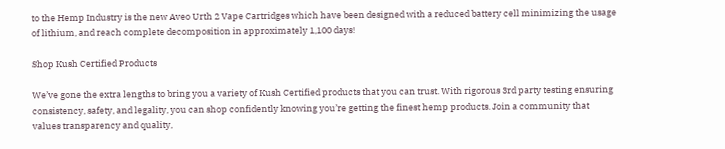to the Hemp Industry is the new Aveo Urth 2 Vape Cartridges which have been designed with a reduced battery cell minimizing the usage of lithium, and reach complete decomposition in approximately 1,100 days!

Shop Kush Certified Products

We’ve gone the extra lengths to bring you a variety of Kush Certified products that you can trust. With rigorous 3rd party testing ensuring consistency, safety, and legality, you can shop confidently knowing you’re getting the finest hemp products. Join a community that values transparency and quality,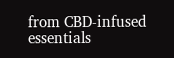from CBD-infused essentials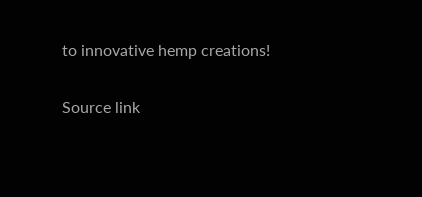to innovative hemp creations!

Source link